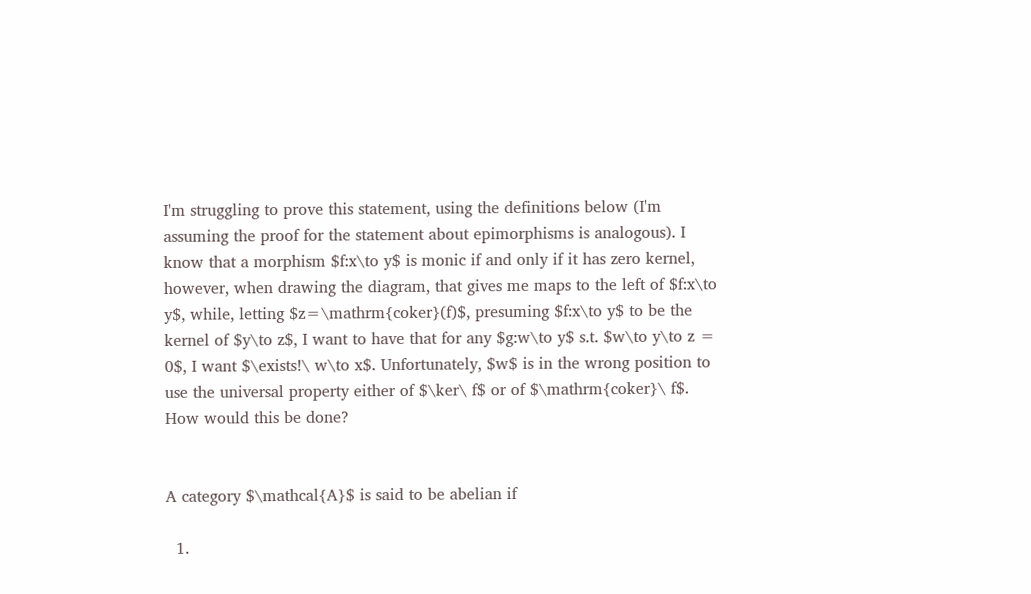I'm struggling to prove this statement, using the definitions below (I'm assuming the proof for the statement about epimorphisms is analogous). I know that a morphism $f:x\to y$ is monic if and only if it has zero kernel, however, when drawing the diagram, that gives me maps to the left of $f:x\to y$, while, letting $z=\mathrm{coker}(f)$, presuming $f:x\to y$ to be the kernel of $y\to z$, I want to have that for any $g:w\to y$ s.t. $w\to y\to z = 0$, I want $\exists!\ w\to x$. Unfortunately, $w$ is in the wrong position to use the universal property either of $\ker\ f$ or of $\mathrm{coker}\ f$. How would this be done?


A category $\mathcal{A}$ is said to be abelian if

  1.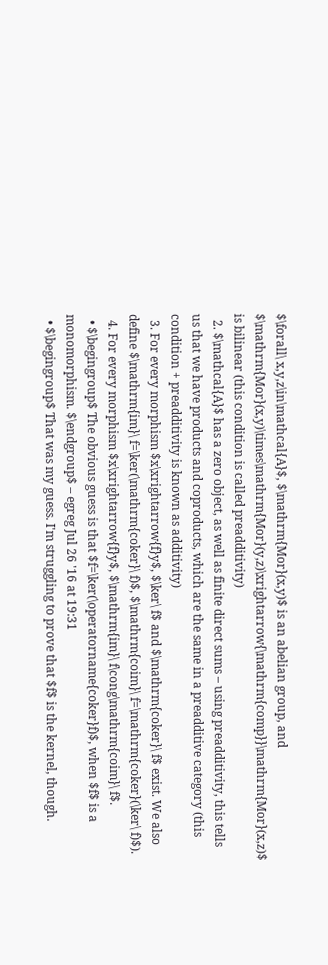$\forall\ x,y,z\in\mathcal{A}$, $\mathrm{Mor}(x,y)$ is an abelian group, and $\mathrm{Mor}(x,y)\times\mathrm{Mor}(y,z)\xrightarrow{\mathrm{comp}}\mathrm{Mor}(x,z)$ is bilinear (this condition is called preadditivity)
  2. $\mathcal{A}$ has a zero object, as well as finite direct sums – using preadditivity, this tells us that we have products and coproducts, which are the same in a preadditive category (this condition + preadditivity is known as additivity)
  3. For every morphism $x\xrightarrow{f}y$, $\ker\ f$ and $\mathrm{coker}\ f$ exist. We also define $\mathrm{im}\ f=\ker(\mathrm{coker}\ f)$, $\mathrm{coim}\ f=\mathrm{coker}(\ker\ f)$).
  4. For every morphism $x\xrightarrow{f}y$, $\mathrm{im}\ f\cong\mathrm{coim}\ f$.
  • $\begingroup$ The obvious guess is that $f=\ker(\operatorname{coker}f)$, when $f$ is a monomorphism. $\endgroup$ – egreg Jul 26 '16 at 19:31
  • $\begingroup$ That was my guess. I'm struggling to prove that $f$ is the kernel, though.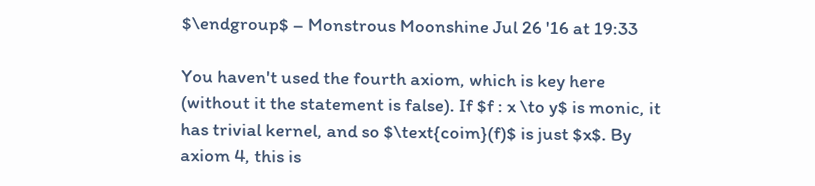$\endgroup$ – Monstrous Moonshine Jul 26 '16 at 19:33

You haven't used the fourth axiom, which is key here (without it the statement is false). If $f : x \to y$ is monic, it has trivial kernel, and so $\text{coim}(f)$ is just $x$. By axiom 4, this is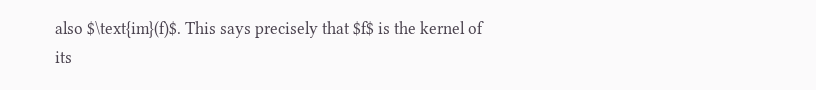also $\text{im}(f)$. This says precisely that $f$ is the kernel of its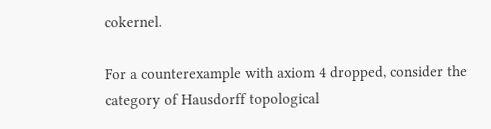cokernel.

For a counterexample with axiom 4 dropped, consider the category of Hausdorff topological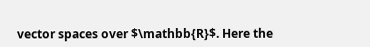vector spaces over $\mathbb{R}$. Here the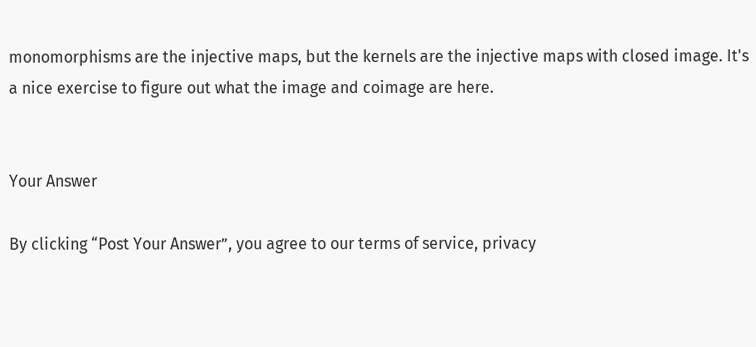monomorphisms are the injective maps, but the kernels are the injective maps with closed image. It's a nice exercise to figure out what the image and coimage are here.


Your Answer

By clicking “Post Your Answer”, you agree to our terms of service, privacy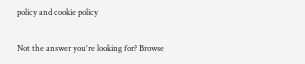policy and cookie policy

Not the answer you're looking for? Browse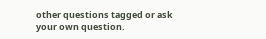other questions tagged or ask your own question.